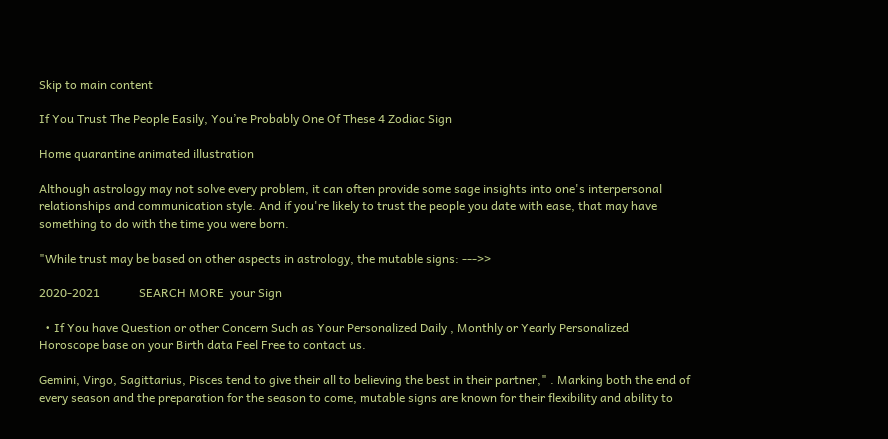Skip to main content

If You Trust The People Easily, You’re Probably One Of These 4 Zodiac Sign

Home quarantine animated illustration

Although astrology may not solve every problem, it can often provide some sage insights into one's interpersonal relationships and communication style. And if you're likely to trust the people you date with ease, that may have something to do with the time you were born.

"While trust may be based on other aspects in astrology, the mutable signs: --->>

2020-2021             SEARCH MORE  your Sign

  • If You have Question or other Concern Such as Your Personalized Daily , Monthly or Yearly Personalized Horoscope base on your Birth data Feel Free to contact us.

Gemini, Virgo, Sagittarius, Pisces tend to give their all to believing the best in their partner," . Marking both the end of every season and the preparation for the season to come, mutable signs are known for their flexibility and ability to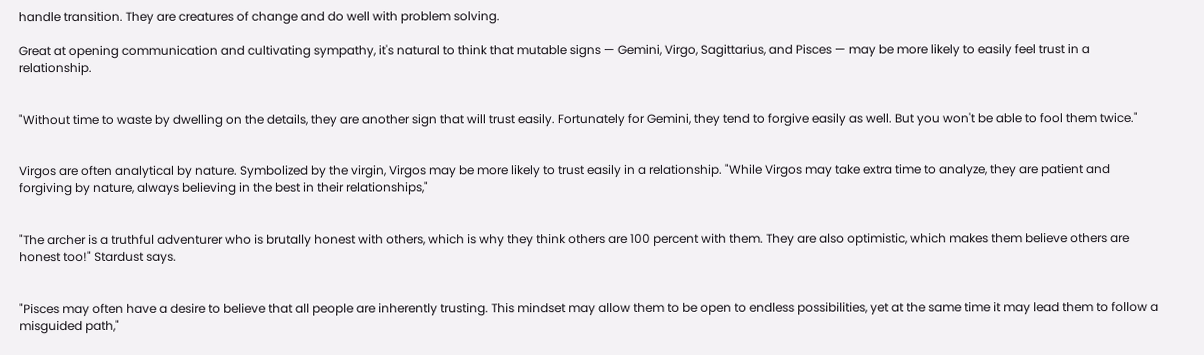handle transition. They are creatures of change and do well with problem solving.

Great at opening communication and cultivating sympathy, it's natural to think that mutable signs — Gemini, Virgo, Sagittarius, and Pisces — may be more likely to easily feel trust in a relationship.


"Without time to waste by dwelling on the details, they are another sign that will trust easily. Fortunately for Gemini, they tend to forgive easily as well. But you won't be able to fool them twice."


Virgos are often analytical by nature. Symbolized by the virgin, Virgos may be more likely to trust easily in a relationship. "While Virgos may take extra time to analyze, they are patient and forgiving by nature, always believing in the best in their relationships,"


"The archer is a truthful adventurer who is brutally honest with others, which is why they think others are 100 percent with them. They are also optimistic, which makes them believe others are honest too!" Stardust says.


"Pisces may often have a desire to believe that all people are inherently trusting. This mindset may allow them to be open to endless possibilities, yet at the same time it may lead them to follow a misguided path,"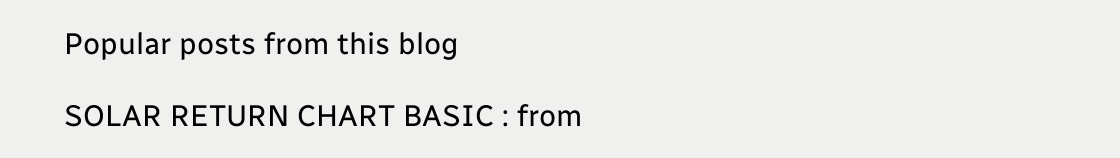Popular posts from this blog

SOLAR RETURN CHART BASIC : from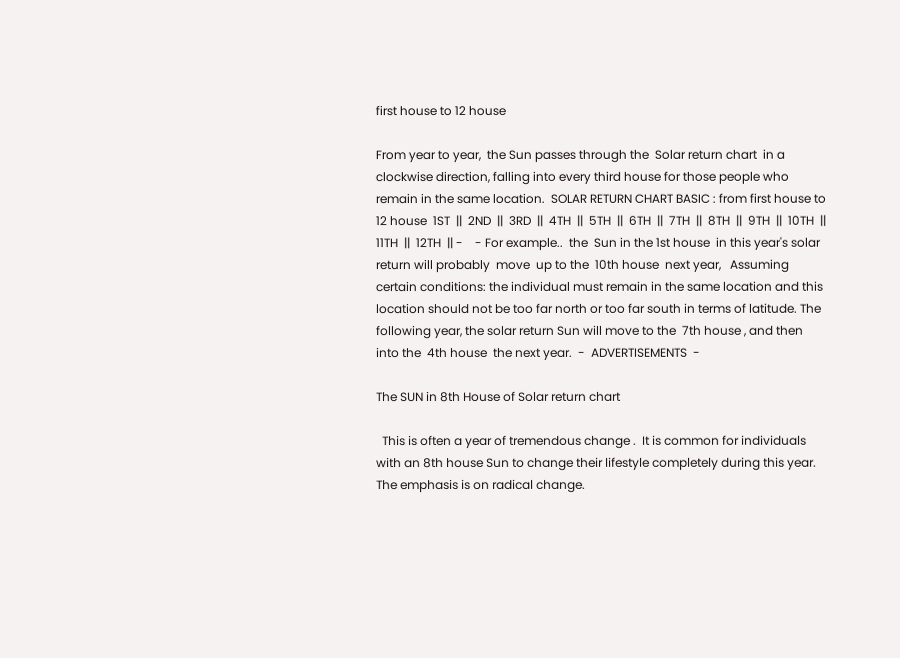first house to 12 house

From year to year,  the Sun passes through the  Solar return chart  in a clockwise direction, falling into every third house for those people who remain in the same location.  SOLAR RETURN CHART BASIC : from first house to 12 house  1ST  ||  2ND  ||  3RD  ||  4TH  ||  5TH  ||  6TH  ||  7TH  ||  8TH  ||  9TH  ||  10TH  ||  11TH  ||  12TH  || -    - For example..  the  Sun in the 1st house  in this year's solar return will probably  move  up to the  10th house  next year,   Assuming certain conditions: the individual must remain in the same location and this location should not be too far north or too far south in terms of latitude. The following year, the solar return Sun will move to the  7th house , and then into the  4th house  the next year.  -  ADVERTISEMENTS  -

The SUN in 8th House of Solar return chart

  This is often a year of tremendous change .  It is common for individuals with an 8th house Sun to change their lifestyle completely during this year.  The emphasis is on radical change.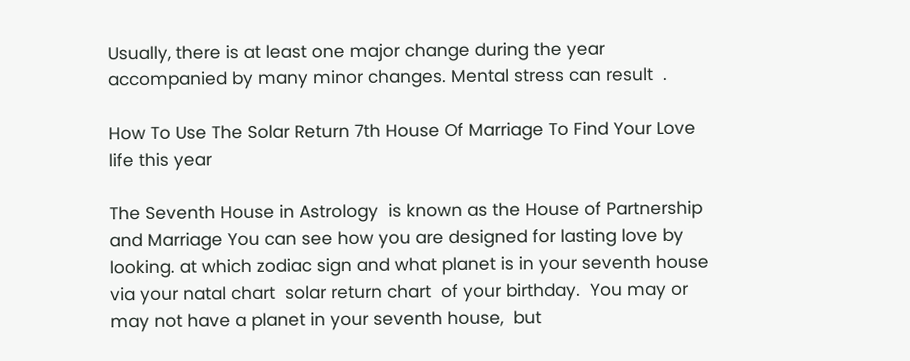Usually, there is at least one major change during the year accompanied by many minor changes. Mental stress can result  .

How To Use The Solar Return 7th House Of Marriage To Find Your Love life this year

The Seventh House in Astrology  is known as the House of Partnership and Marriage You can see how you are designed for lasting love by looking. at which zodiac sign and what planet is in your seventh house via your natal chart  solar return chart  of your birthday.  You may or may not have a planet in your seventh house,  but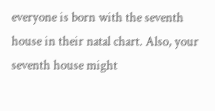everyone is born with the seventh house in their natal chart. Also, your seventh house might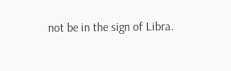not be in the sign of Libra.